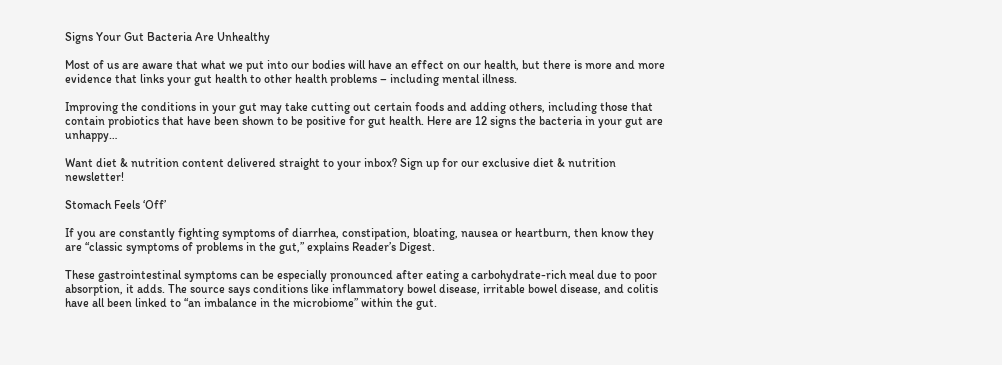Signs Your Gut Bacteria Are Unhealthy

Most of us are aware that what we put into our bodies will have an effect on our health, but there is more and more evidence that links your gut health to other health problems – including mental illness.

Improving the conditions in your gut may take cutting out certain foods and adding others, including those that contain probiotics that have been shown to be positive for gut health. Here are 12 signs the bacteria in your gut are unhappy…

Want diet & nutrition content delivered straight to your inbox? Sign up for our exclusive diet & nutrition newsletter!

Stomach Feels ‘Off’

If you are constantly fighting symptoms of diarrhea, constipation, bloating, nausea or heartburn, then know they are “classic symptoms of problems in the gut,” explains Reader’s Digest.

These gastrointestinal symptoms can be especially pronounced after eating a carbohydrate-rich meal due to poor absorption, it adds. The source says conditions like inflammatory bowel disease, irritable bowel disease, and colitis have all been linked to “an imbalance in the microbiome” within the gut.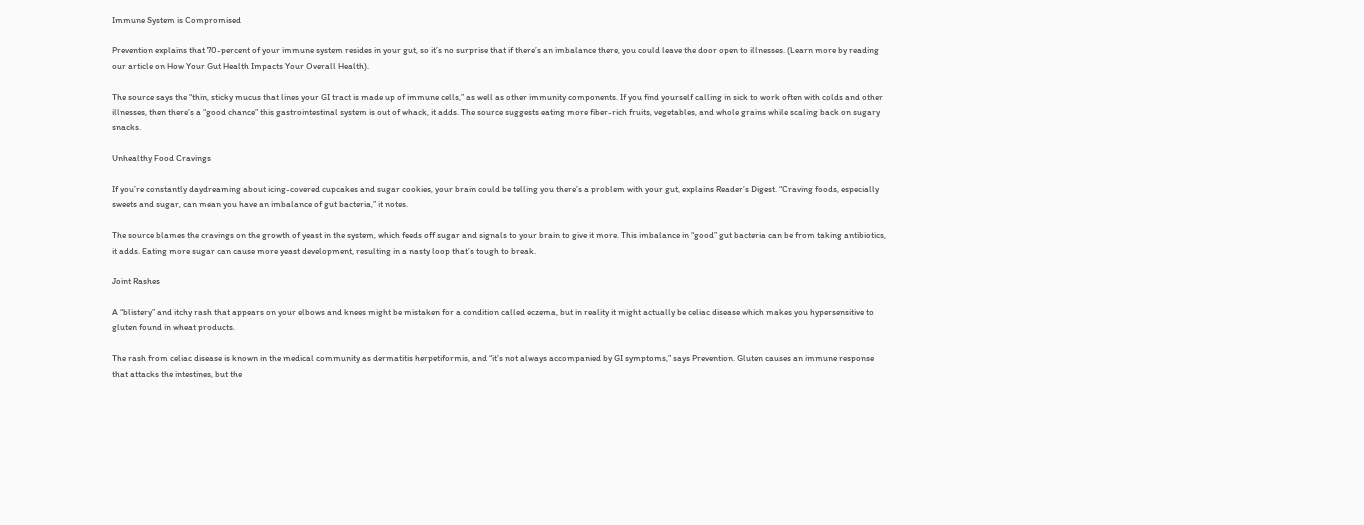Immune System is Compromised

Prevention explains that 70-percent of your immune system resides in your gut, so it’s no surprise that if there’s an imbalance there, you could leave the door open to illnesses. (Learn more by reading our article on How Your Gut Health Impacts Your Overall Health).

The source says the “thin, sticky mucus that lines your GI tract is made up of immune cells,” as well as other immunity components. If you find yourself calling in sick to work often with colds and other illnesses, then there’s a “good chance” this gastrointestinal system is out of whack, it adds. The source suggests eating more fiber-rich fruits, vegetables, and whole grains while scaling back on sugary snacks.

Unhealthy Food Cravings

If you’re constantly daydreaming about icing-covered cupcakes and sugar cookies, your brain could be telling you there’s a problem with your gut, explains Reader’s Digest. “Craving foods, especially sweets and sugar, can mean you have an imbalance of gut bacteria,” it notes.

The source blames the cravings on the growth of yeast in the system, which feeds off sugar and signals to your brain to give it more. This imbalance in “good” gut bacteria can be from taking antibiotics, it adds. Eating more sugar can cause more yeast development, resulting in a nasty loop that’s tough to break.

Joint Rashes

A “blistery” and itchy rash that appears on your elbows and knees might be mistaken for a condition called eczema, but in reality it might actually be celiac disease which makes you hypersensitive to gluten found in wheat products.

The rash from celiac disease is known in the medical community as dermatitis herpetiformis, and “it’s not always accompanied by GI symptoms,” says Prevention. Gluten causes an immune response that attacks the intestines, but the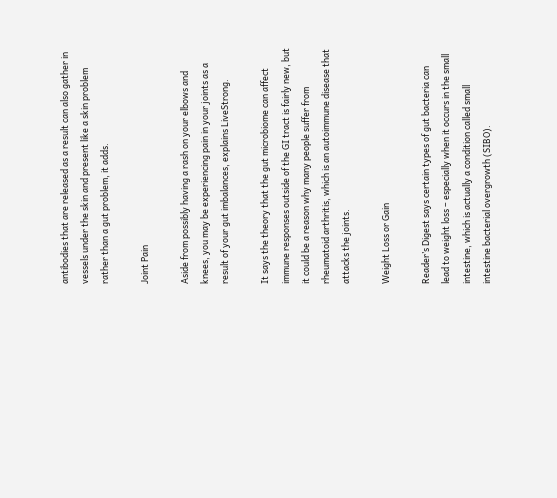antibodies that are released as a result can also gather in vessels under the skin and present like a skin problem rather than a gut problem, it adds.

Joint Pain

Aside from possibly having a rash on your elbows and knees, you may be experiencing pain in your joints as a result of your gut imbalances, explains LiveStrong.

It says the theory that the gut microbiome can affect immune responses outside of the GI tract is fairly new, but it could be a reason why many people suffer from rheumatoid arthritis, which is an autoimmune disease that attacks the joints.

Weight Loss or Gain

Reader’s Digest says certain types of gut bacteria can lead to weight loss – especially when it occurs in the small intestine, which is actually a condition called small intestine bacterial overgrowth (SIBO).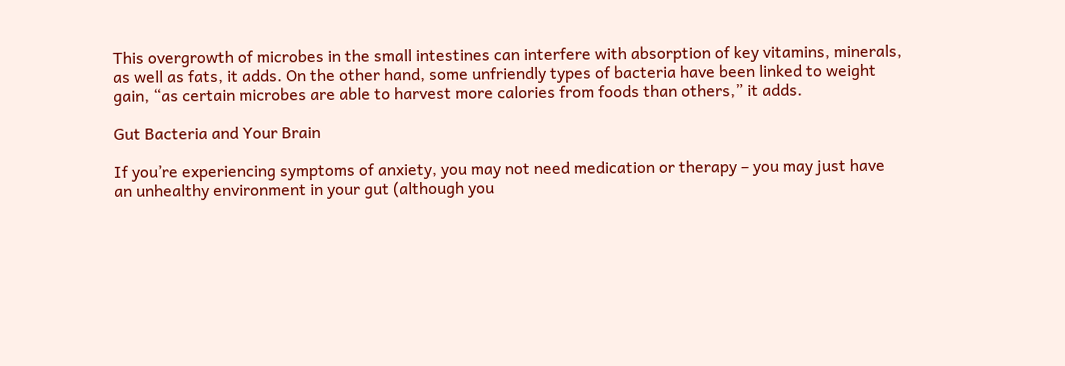This overgrowth of microbes in the small intestines can interfere with absorption of key vitamins, minerals, as well as fats, it adds. On the other hand, some unfriendly types of bacteria have been linked to weight gain, “as certain microbes are able to harvest more calories from foods than others,” it adds.

Gut Bacteria and Your Brain

If you’re experiencing symptoms of anxiety, you may not need medication or therapy – you may just have an unhealthy environment in your gut (although you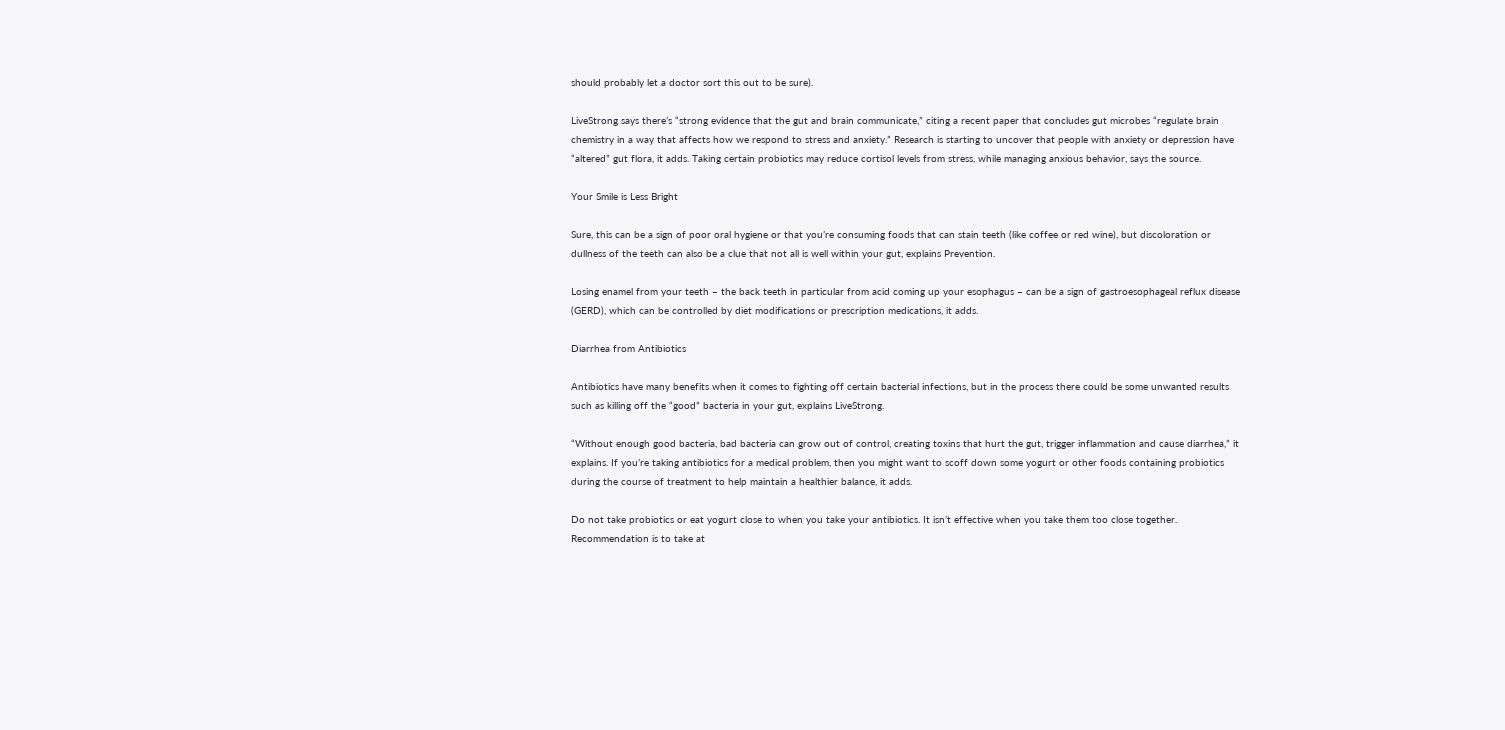should probably let a doctor sort this out to be sure).

LiveStrong says there’s “strong evidence that the gut and brain communicate,” citing a recent paper that concludes gut microbes “regulate brain chemistry in a way that affects how we respond to stress and anxiety.” Research is starting to uncover that people with anxiety or depression have “altered” gut flora, it adds. Taking certain probiotics may reduce cortisol levels from stress, while managing anxious behavior, says the source.

Your Smile is Less Bright

Sure, this can be a sign of poor oral hygiene or that you’re consuming foods that can stain teeth (like coffee or red wine), but discoloration or dullness of the teeth can also be a clue that not all is well within your gut, explains Prevention.

Losing enamel from your teeth – the back teeth in particular from acid coming up your esophagus – can be a sign of gastroesophageal reflux disease (GERD), which can be controlled by diet modifications or prescription medications, it adds.

Diarrhea from Antibiotics

Antibiotics have many benefits when it comes to fighting off certain bacterial infections, but in the process there could be some unwanted results such as killing off the “good” bacteria in your gut, explains LiveStrong.

“Without enough good bacteria, bad bacteria can grow out of control, creating toxins that hurt the gut, trigger inflammation and cause diarrhea,” it explains. If you’re taking antibiotics for a medical problem, then you might want to scoff down some yogurt or other foods containing probiotics during the course of treatment to help maintain a healthier balance, it adds.

Do not take probiotics or eat yogurt close to when you take your antibiotics. It isn’t effective when you take them too close together. Recommendation is to take at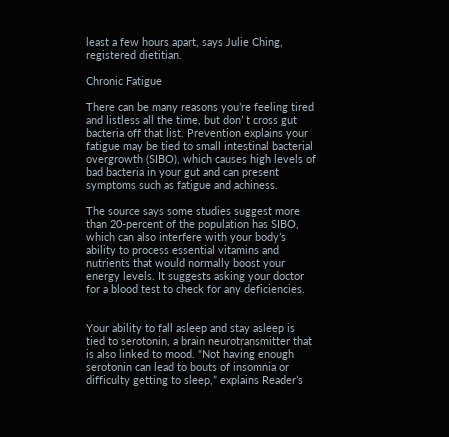least a few hours apart, says Julie Ching, registered dietitian.

Chronic Fatigue

There can be many reasons you’re feeling tired and listless all the time, but don’ t cross gut bacteria off that list. Prevention explains your fatigue may be tied to small intestinal bacterial overgrowth (SIBO), which causes high levels of bad bacteria in your gut and can present symptoms such as fatigue and achiness.

The source says some studies suggest more than 20-percent of the population has SIBO, which can also interfere with your body’s ability to process essential vitamins and nutrients that would normally boost your energy levels. It suggests asking your doctor for a blood test to check for any deficiencies.


Your ability to fall asleep and stay asleep is tied to serotonin, a brain neurotransmitter that is also linked to mood. “Not having enough serotonin can lead to bouts of insomnia or difficulty getting to sleep,” explains Reader’s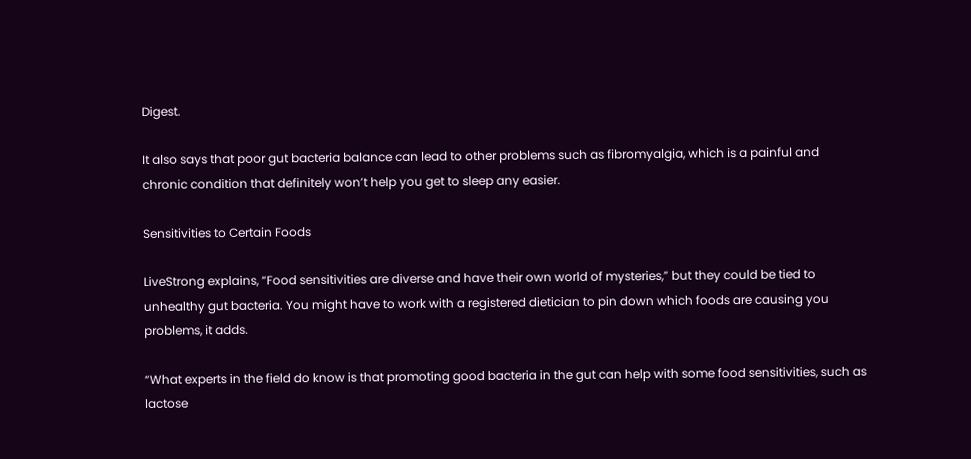Digest.

It also says that poor gut bacteria balance can lead to other problems such as fibromyalgia, which is a painful and chronic condition that definitely won’t help you get to sleep any easier.

Sensitivities to Certain Foods

LiveStrong explains, “Food sensitivities are diverse and have their own world of mysteries,” but they could be tied to unhealthy gut bacteria. You might have to work with a registered dietician to pin down which foods are causing you problems, it adds.

“What experts in the field do know is that promoting good bacteria in the gut can help with some food sensitivities, such as lactose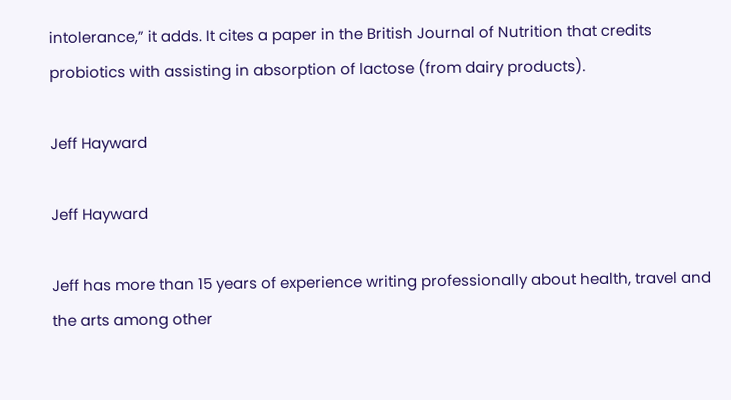intolerance,” it adds. It cites a paper in the British Journal of Nutrition that credits probiotics with assisting in absorption of lactose (from dairy products).

Jeff Hayward

Jeff Hayward

Jeff has more than 15 years of experience writing professionally about health, travel and the arts among other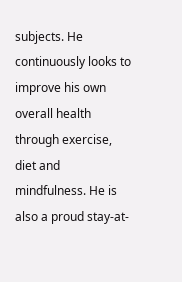subjects. He continuously looks to improve his own overall health through exercise, diet and mindfulness. He is also a proud stay-at-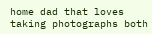home dad that loves taking photographs both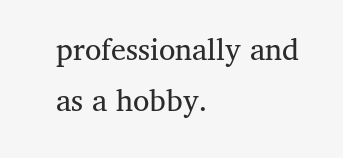professionally and as a hobby.